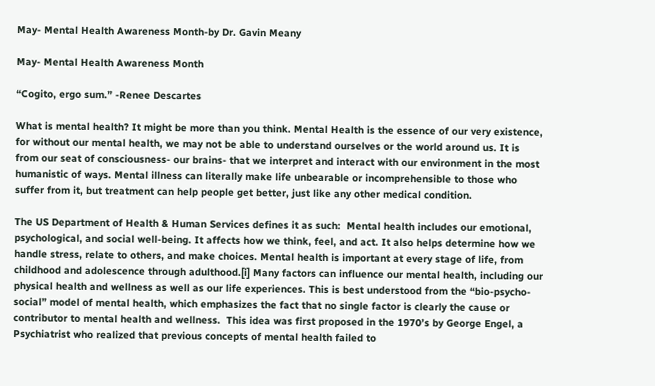May- Mental Health Awareness Month-by Dr. Gavin Meany

May- Mental Health Awareness Month

“Cogito, ergo sum.” -Renee Descartes

What is mental health? It might be more than you think. Mental Health is the essence of our very existence, for without our mental health, we may not be able to understand ourselves or the world around us. It is from our seat of consciousness- our brains- that we interpret and interact with our environment in the most humanistic of ways. Mental illness can literally make life unbearable or incomprehensible to those who suffer from it, but treatment can help people get better, just like any other medical condition.

The US Department of Health & Human Services defines it as such:  Mental health includes our emotional, psychological, and social well-being. It affects how we think, feel, and act. It also helps determine how we handle stress, relate to others, and make choices. Mental health is important at every stage of life, from childhood and adolescence through adulthood.[i] Many factors can influence our mental health, including our physical health and wellness as well as our life experiences. This is best understood from the “bio-psycho-social” model of mental health, which emphasizes the fact that no single factor is clearly the cause or contributor to mental health and wellness.  This idea was first proposed in the 1970’s by George Engel, a Psychiatrist who realized that previous concepts of mental health failed to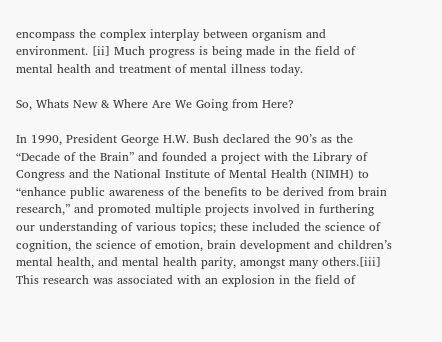encompass the complex interplay between organism and environment. [ii] Much progress is being made in the field of mental health and treatment of mental illness today.

So, Whats New & Where Are We Going from Here?

In 1990, President George H.W. Bush declared the 90’s as the “Decade of the Brain” and founded a project with the Library of Congress and the National Institute of Mental Health (NIMH) to “enhance public awareness of the benefits to be derived from brain research,” and promoted multiple projects involved in furthering our understanding of various topics; these included the science of cognition, the science of emotion, brain development and children’s mental health, and mental health parity, amongst many others.[iii] This research was associated with an explosion in the field of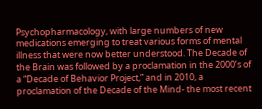Psychopharmacology, with large numbers of new medications emerging to treat various forms of mental illness that were now better understood. The Decade of the Brain was followed by a proclamation in the 2000’s of a “Decade of Behavior Project,” and in 2010, a proclamation of the Decade of the Mind- the most recent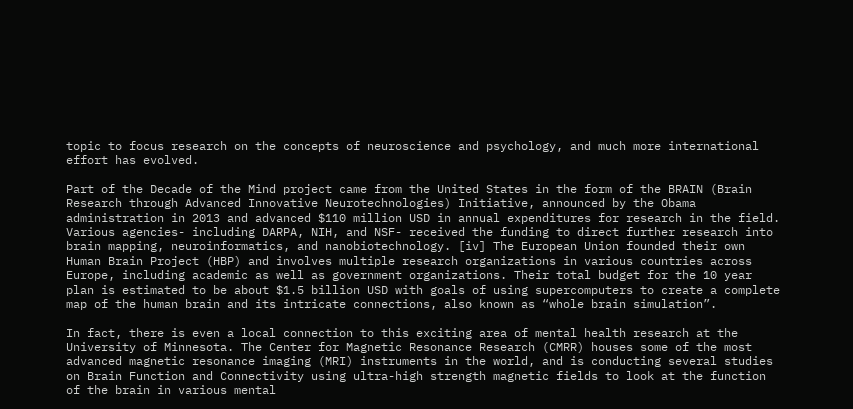topic to focus research on the concepts of neuroscience and psychology, and much more international effort has evolved.

Part of the Decade of the Mind project came from the United States in the form of the BRAIN (Brain Research through Advanced Innovative Neurotechnologies) Initiative, announced by the Obama administration in 2013 and advanced $110 million USD in annual expenditures for research in the field.  Various agencies- including DARPA, NIH, and NSF- received the funding to direct further research into brain mapping, neuroinformatics, and nanobiotechnology. [iv] The European Union founded their own Human Brain Project (HBP) and involves multiple research organizations in various countries across Europe, including academic as well as government organizations. Their total budget for the 10 year plan is estimated to be about $1.5 billion USD with goals of using supercomputers to create a complete map of the human brain and its intricate connections, also known as “whole brain simulation”.

In fact, there is even a local connection to this exciting area of mental health research at the University of Minnesota. The Center for Magnetic Resonance Research (CMRR) houses some of the most advanced magnetic resonance imaging (MRI) instruments in the world, and is conducting several studies on Brain Function and Connectivity using ultra-high strength magnetic fields to look at the function of the brain in various mental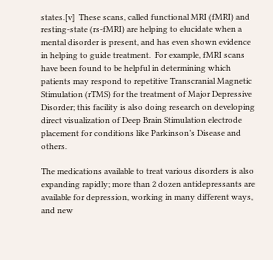states.[v]  These scans, called functional MRI (fMRI) and resting-state (rs-fMRI) are helping to elucidate when a mental disorder is present, and has even shown evidence in helping to guide treatment.  For example, fMRI scans have been found to be helpful in determining which patients may respond to repetitive Transcranial Magnetic Stimulation (rTMS) for the treatment of Major Depressive Disorder; this facility is also doing research on developing direct visualization of Deep Brain Stimulation electrode placement for conditions like Parkinson’s Disease and others.

The medications available to treat various disorders is also expanding rapidly; more than 2 dozen antidepressants are available for depression, working in many different ways, and new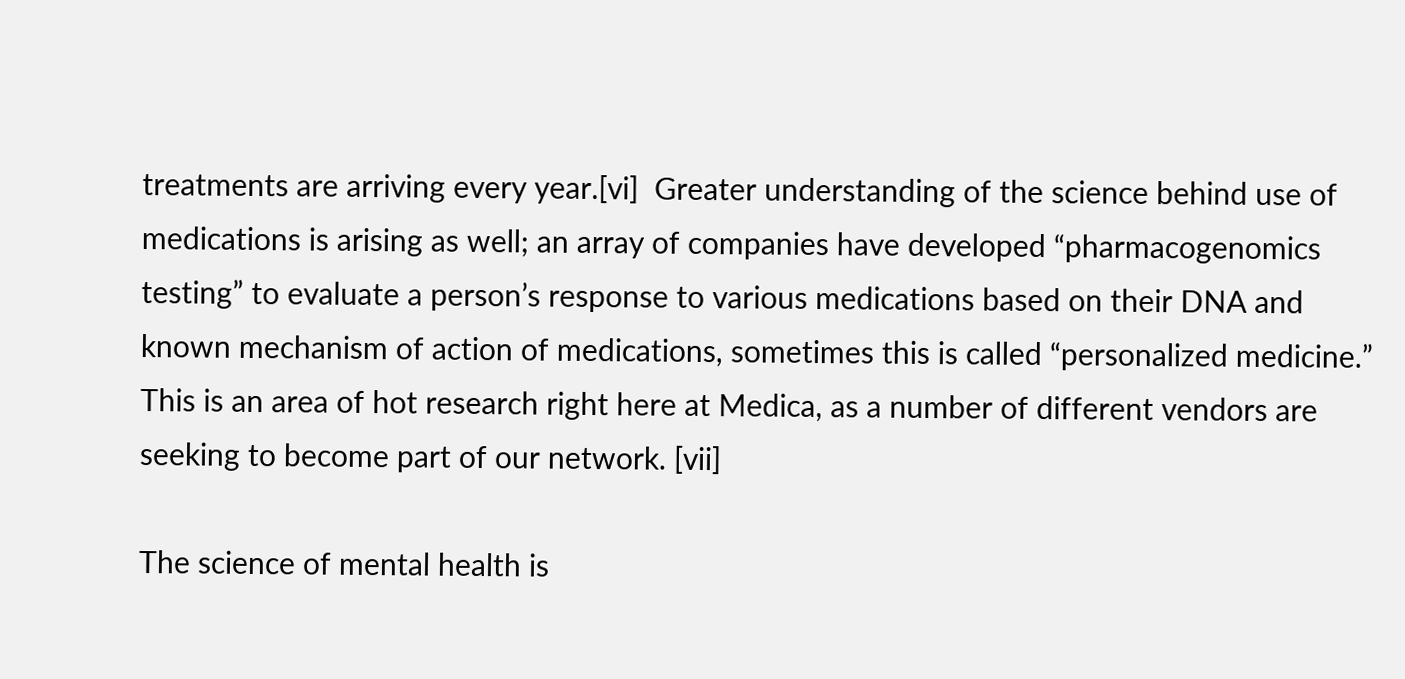treatments are arriving every year.[vi]  Greater understanding of the science behind use of medications is arising as well; an array of companies have developed “pharmacogenomics testing” to evaluate a person’s response to various medications based on their DNA and known mechanism of action of medications, sometimes this is called “personalized medicine.”  This is an area of hot research right here at Medica, as a number of different vendors are seeking to become part of our network. [vii]

The science of mental health is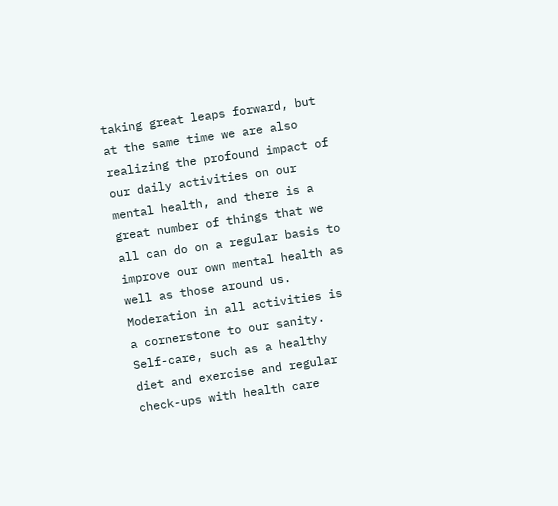taking great leaps forward, but at the same time we are also realizing the profound impact of our daily activities on our mental health, and there is a great number of things that we all can do on a regular basis to improve our own mental health as well as those around us. Moderation in all activities is a cornerstone to our sanity. Self-care, such as a healthy diet and exercise and regular check-ups with health care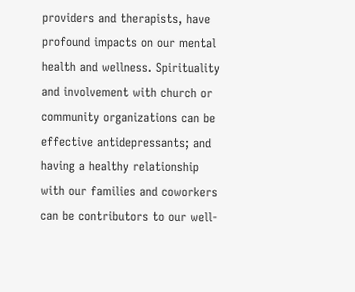providers and therapists, have profound impacts on our mental health and wellness. Spirituality and involvement with church or community organizations can be effective antidepressants; and having a healthy relationship with our families and coworkers can be contributors to our well-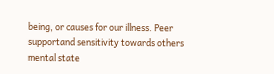being, or causes for our illness. Peer supportand sensitivity towards others mental state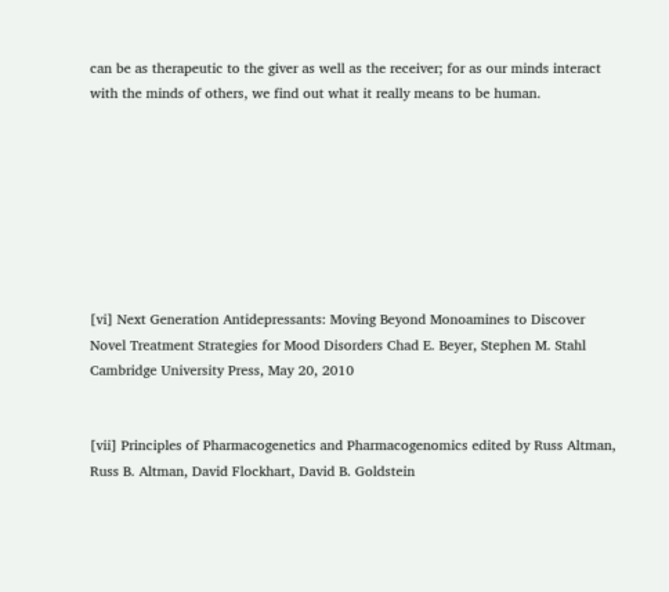can be as therapeutic to the giver as well as the receiver; for as our minds interact with the minds of others, we find out what it really means to be human.








[vi] Next Generation Antidepressants: Moving Beyond Monoamines to Discover Novel Treatment Strategies for Mood Disorders Chad E. Beyer, Stephen M. Stahl Cambridge University Press, May 20, 2010


[vii] Principles of Pharmacogenetics and Pharmacogenomics edited by Russ Altman, Russ B. Altman, David Flockhart, David B. Goldstein